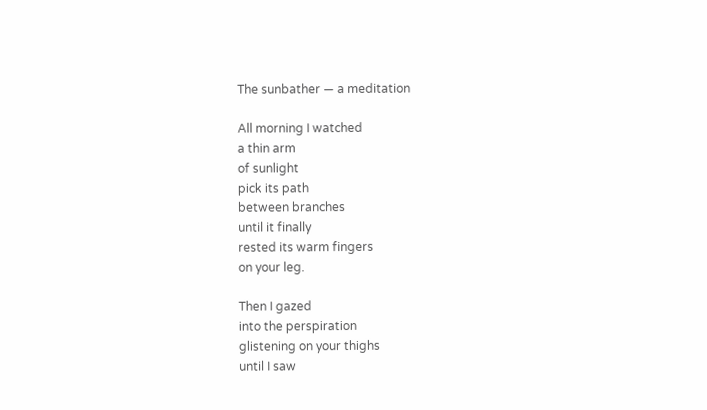The sunbather — a meditation

All morning I watched
a thin arm
of sunlight
pick its path
between branches
until it finally
rested its warm fingers
on your leg.

Then I gazed
into the perspiration
glistening on your thighs
until I saw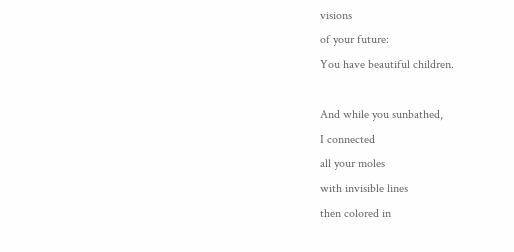visions
of your future:
You have beautiful children.

And while you sunbathed,
I connected
all your moles
with invisible lines
then colored in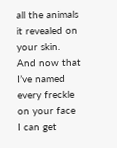all the animals
it revealed on your skin.
And now that I’ve named
every freckle
on your face
I can get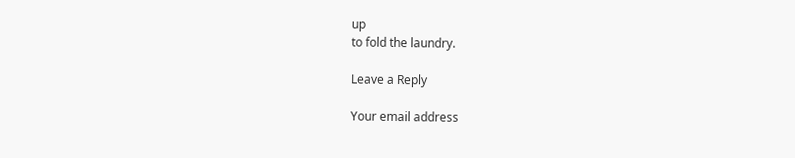up
to fold the laundry.

Leave a Reply

Your email address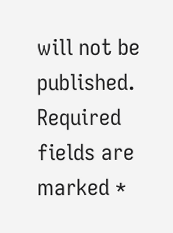will not be published. Required fields are marked *